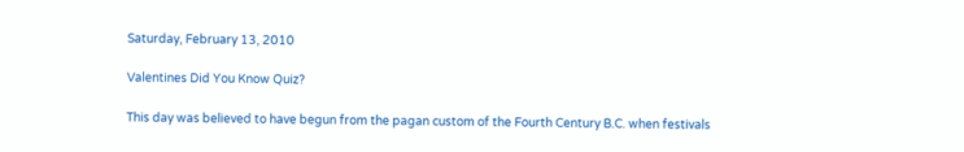Saturday, February 13, 2010

Valentines Did You Know Quiz?

This day was believed to have begun from the pagan custom of the Fourth Century B.C. when festivals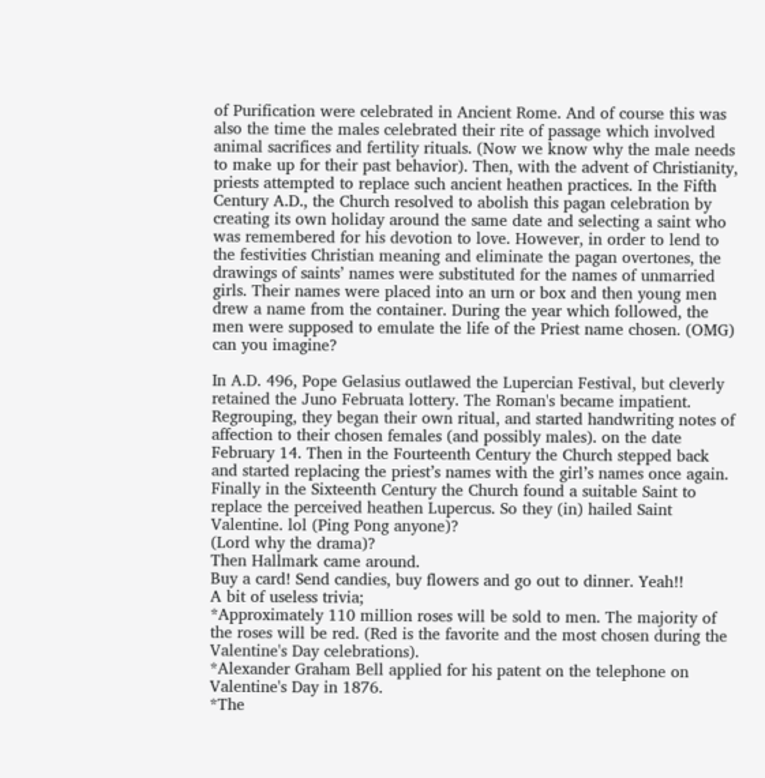of Purification were celebrated in Ancient Rome. And of course this was also the time the males celebrated their rite of passage which involved animal sacrifices and fertility rituals. (Now we know why the male needs to make up for their past behavior). Then, with the advent of Christianity, priests attempted to replace such ancient heathen practices. In the Fifth Century A.D., the Church resolved to abolish this pagan celebration by creating its own holiday around the same date and selecting a saint who was remembered for his devotion to love. However, in order to lend to the festivities Christian meaning and eliminate the pagan overtones, the drawings of saints’ names were substituted for the names of unmarried girls. Their names were placed into an urn or box and then young men drew a name from the container. During the year which followed, the men were supposed to emulate the life of the Priest name chosen. (OMG) can you imagine?

In A.D. 496, Pope Gelasius outlawed the Lupercian Festival, but cleverly retained the Juno Februata lottery. The Roman's became impatient. Regrouping, they began their own ritual, and started handwriting notes of affection to their chosen females (and possibly males). on the date February 14. Then in the Fourteenth Century the Church stepped back and started replacing the priest’s names with the girl’s names once again. Finally in the Sixteenth Century the Church found a suitable Saint to replace the perceived heathen Lupercus. So they (in) hailed Saint Valentine. lol (Ping Pong anyone)?
(Lord why the drama)?
Then Hallmark came around.
Buy a card! Send candies, buy flowers and go out to dinner. Yeah!!
A bit of useless trivia;
*Approximately 110 million roses will be sold to men. The majority of the roses will be red. (Red is the favorite and the most chosen during the Valentine's Day celebrations).
*Alexander Graham Bell applied for his patent on the telephone on Valentine's Day in 1876.
*The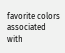favorite colors associated with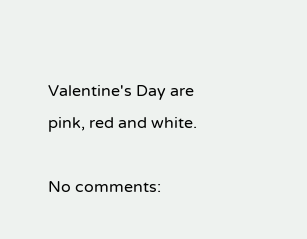Valentine's Day are pink, red and white.

No comments: